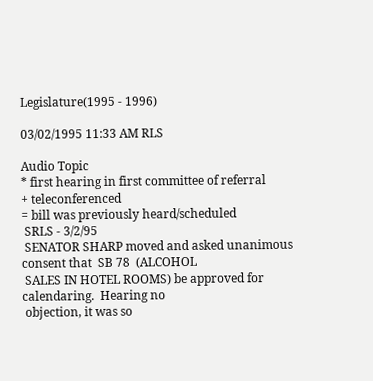Legislature(1995 - 1996)

03/02/1995 11:33 AM RLS

Audio Topic
* first hearing in first committee of referral
+ teleconferenced
= bill was previously heard/scheduled
 SRLS - 3/2/95
 SENATOR SHARP moved and asked unanimous consent that  SB 78  (ALCOHOL
 SALES IN HOTEL ROOMS) be approved for calendaring.  Hearing no
 objection, it was so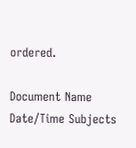ordered.

Document Name Date/Time Subjects